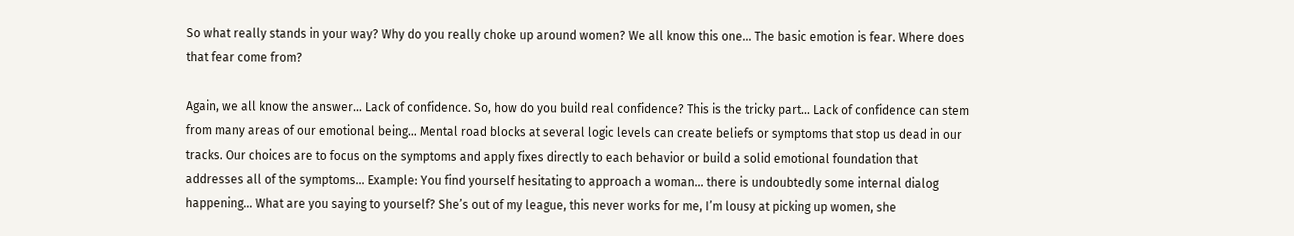So what really stands in your way? Why do you really choke up around women? We all know this one… The basic emotion is fear. Where does that fear come from?

Again, we all know the answer… Lack of confidence. So, how do you build real confidence? This is the tricky part… Lack of confidence can stem from many areas of our emotional being… Mental road blocks at several logic levels can create beliefs or symptoms that stop us dead in our tracks. Our choices are to focus on the symptoms and apply fixes directly to each behavior or build a solid emotional foundation that addresses all of the symptoms… Example: You find yourself hesitating to approach a woman… there is undoubtedly some internal dialog happening… What are you saying to yourself? She’s out of my league, this never works for me, I’m lousy at picking up women, she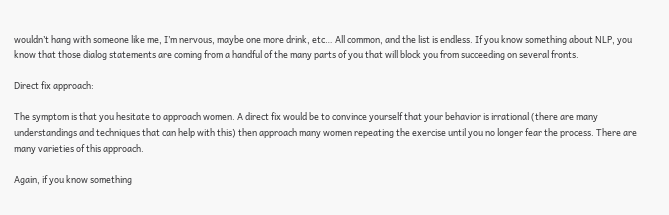wouldn’t hang with someone like me, I’m nervous, maybe one more drink, etc… All common, and the list is endless. If you know something about NLP, you know that those dialog statements are coming from a handful of the many parts of you that will block you from succeeding on several fronts.

Direct fix approach:

The symptom is that you hesitate to approach women. A direct fix would be to convince yourself that your behavior is irrational (there are many understandings and techniques that can help with this) then approach many women repeating the exercise until you no longer fear the process. There are many varieties of this approach.

Again, if you know something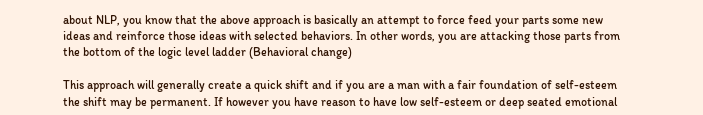about NLP, you know that the above approach is basically an attempt to force feed your parts some new ideas and reinforce those ideas with selected behaviors. In other words, you are attacking those parts from the bottom of the logic level ladder (Behavioral change)

This approach will generally create a quick shift and if you are a man with a fair foundation of self-esteem the shift may be permanent. If however you have reason to have low self-esteem or deep seated emotional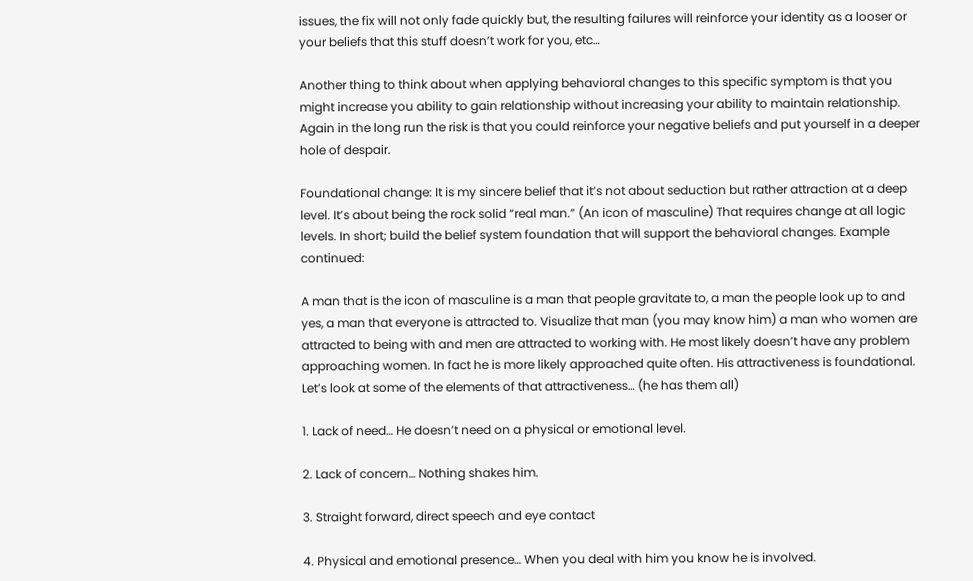issues, the fix will not only fade quickly but, the resulting failures will reinforce your identity as a looser or your beliefs that this stuff doesn’t work for you, etc…

Another thing to think about when applying behavioral changes to this specific symptom is that you might increase you ability to gain relationship without increasing your ability to maintain relationship. Again in the long run the risk is that you could reinforce your negative beliefs and put yourself in a deeper hole of despair.

Foundational change: It is my sincere belief that it’s not about seduction but rather attraction at a deep level. It’s about being the rock solid “real man.” (An icon of masculine) That requires change at all logic levels. In short; build the belief system foundation that will support the behavioral changes. Example continued:

A man that is the icon of masculine is a man that people gravitate to, a man the people look up to and yes, a man that everyone is attracted to. Visualize that man (you may know him) a man who women are attracted to being with and men are attracted to working with. He most likely doesn’t have any problem approaching women. In fact he is more likely approached quite often. His attractiveness is foundational. Let’s look at some of the elements of that attractiveness… (he has them all)

1. Lack of need… He doesn’t need on a physical or emotional level.

2. Lack of concern… Nothing shakes him.

3. Straight forward, direct speech and eye contact

4. Physical and emotional presence… When you deal with him you know he is involved.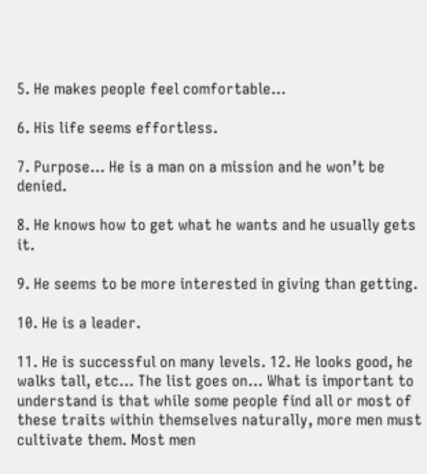5. He makes people feel comfortable…

6. His life seems effortless.

7. Purpose… He is a man on a mission and he won’t be denied.

8. He knows how to get what he wants and he usually gets it.

9. He seems to be more interested in giving than getting.

10. He is a leader.

11. He is successful on many levels. 12. He looks good, he walks tall, etc… The list goes on… What is important to understand is that while some people find all or most of these traits within themselves naturally, more men must cultivate them. Most men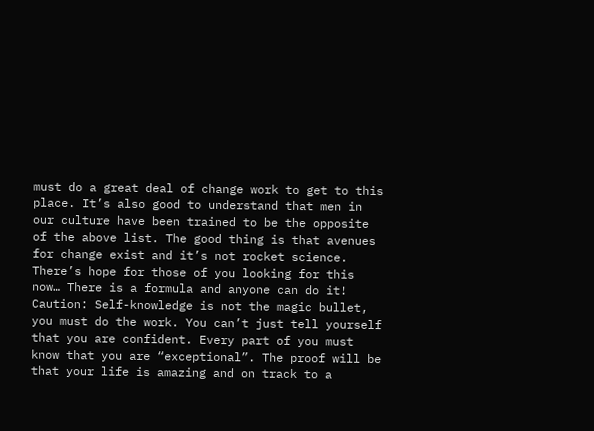must do a great deal of change work to get to this place. It’s also good to understand that men in our culture have been trained to be the opposite of the above list. The good thing is that avenues for change exist and it’s not rocket science. There’s hope for those of you looking for this now… There is a formula and anyone can do it! Caution: Self-knowledge is not the magic bullet, you must do the work. You can’t just tell yourself that you are confident. Every part of you must know that you are “exceptional”. The proof will be that your life is amazing and on track to a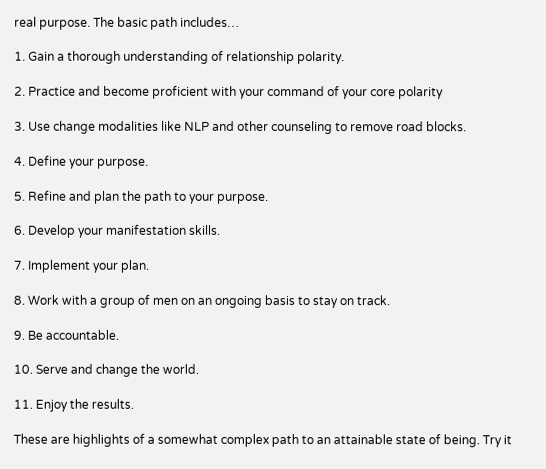real purpose. The basic path includes…

1. Gain a thorough understanding of relationship polarity.

2. Practice and become proficient with your command of your core polarity

3. Use change modalities like NLP and other counseling to remove road blocks.

4. Define your purpose.

5. Refine and plan the path to your purpose.

6. Develop your manifestation skills.

7. Implement your plan.

8. Work with a group of men on an ongoing basis to stay on track.

9. Be accountable.

10. Serve and change the world.

11. Enjoy the results.

These are highlights of a somewhat complex path to an attainable state of being. Try it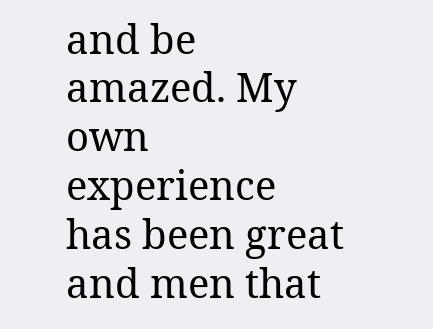and be amazed. My own experience has been great and men that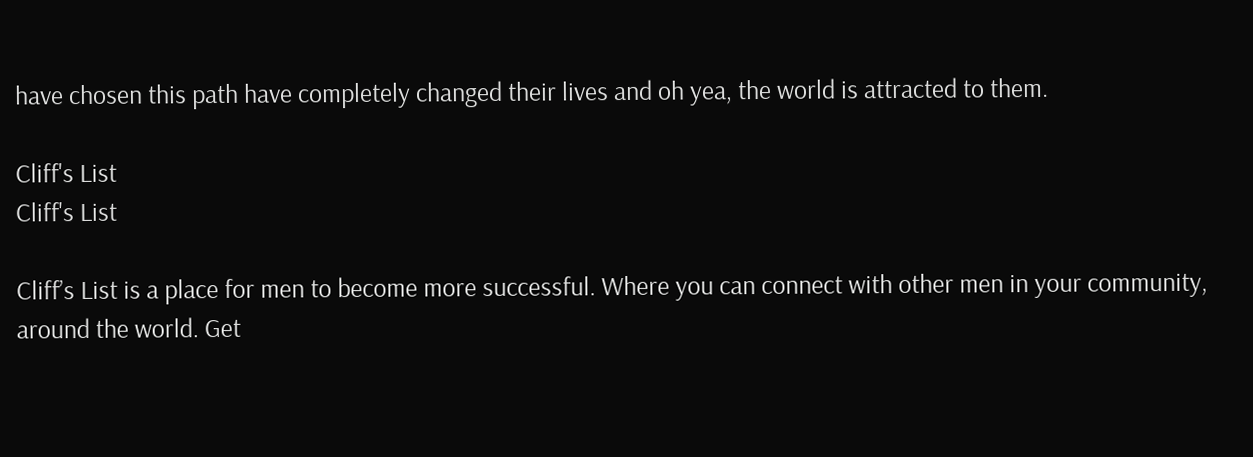have chosen this path have completely changed their lives and oh yea, the world is attracted to them.

Cliff's List
Cliff's List

Cliff’s List is a place for men to become more successful. Where you can connect with other men in your community, around the world. Get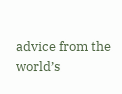advice from the world’s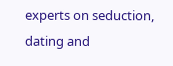experts on seduction, dating and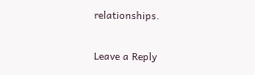relationships.

Leave a Reply